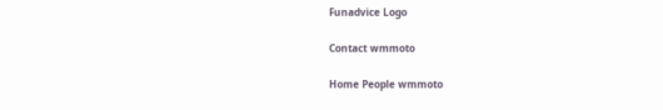Funadvice Logo

Contact wmmoto

Home People wmmoto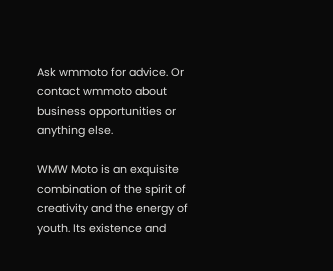Ask wmmoto for advice. Or contact wmmoto about business opportunities or anything else.

WMW Moto is an exquisite combination of the spirit of creativity and the energy of youth. Its existence and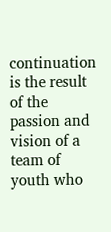continuation is the result of the passion and vision of a team of youth who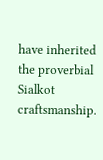have inherited the proverbial Sialkot craftsmanship.